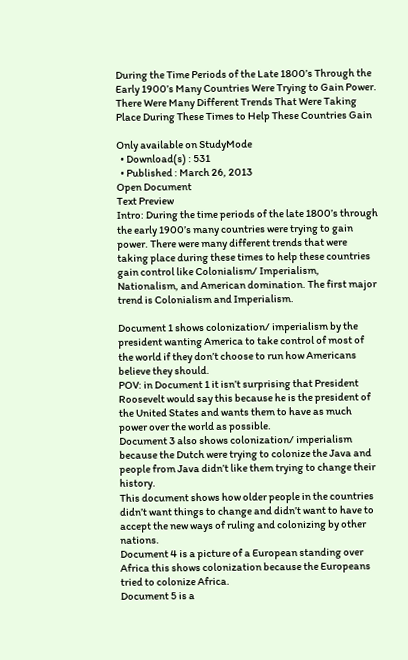During the Time Periods of the Late 1800’s Through the Early 1900’s Many Countries Were Trying to Gain Power. There Were Many Different Trends That Were Taking Place During These Times to Help These Countries Gain

Only available on StudyMode
  • Download(s) : 531
  • Published : March 26, 2013
Open Document
Text Preview
Intro: During the time periods of the late 1800’s through the early 1900’s many countries were trying to gain power. There were many different trends that were taking place during these times to help these countries gain control like Colonialism/ Imperialism, Nationalism, and American domination. The first major trend is Colonialism and Imperialism.

Document 1 shows colonization/ imperialism by the president wanting America to take control of most of the world if they don’t choose to run how Americans believe they should.
POV: in Document 1 it isn’t surprising that President Roosevelt would say this because he is the president of the United States and wants them to have as much power over the world as possible.
Document 3 also shows colonization/ imperialism because the Dutch were trying to colonize the Java and people from Java didn’t like them trying to change their history.
This document shows how older people in the countries didn’t want things to change and didn’t want to have to accept the new ways of ruling and colonizing by other nations.
Document 4 is a picture of a European standing over Africa this shows colonization because the Europeans tried to colonize Africa.
Document 5 is a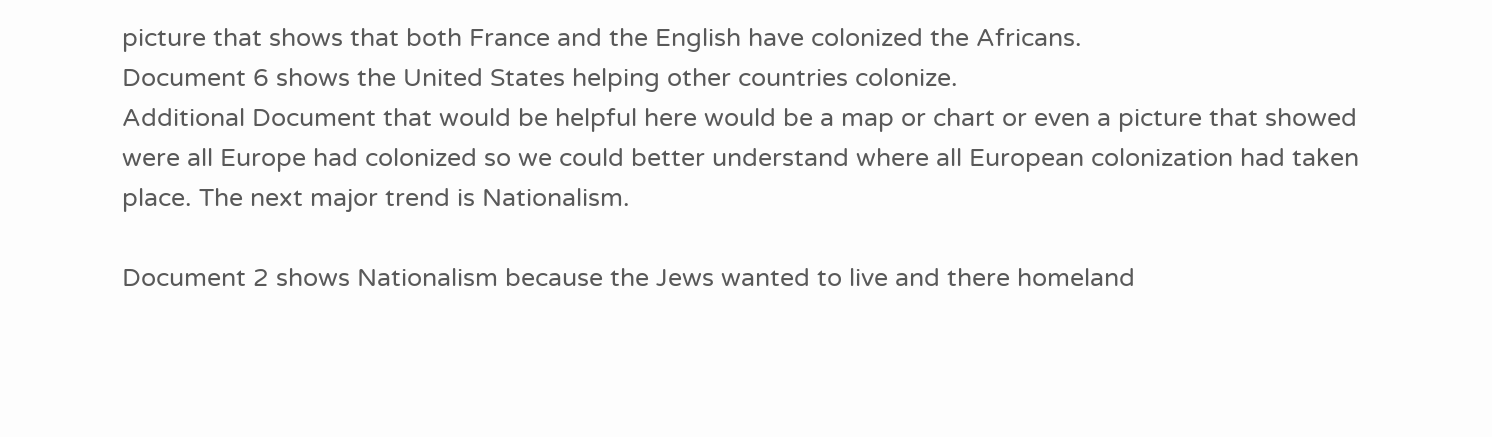picture that shows that both France and the English have colonized the Africans.
Document 6 shows the United States helping other countries colonize.
Additional Document that would be helpful here would be a map or chart or even a picture that showed were all Europe had colonized so we could better understand where all European colonization had taken place. The next major trend is Nationalism.

Document 2 shows Nationalism because the Jews wanted to live and there homeland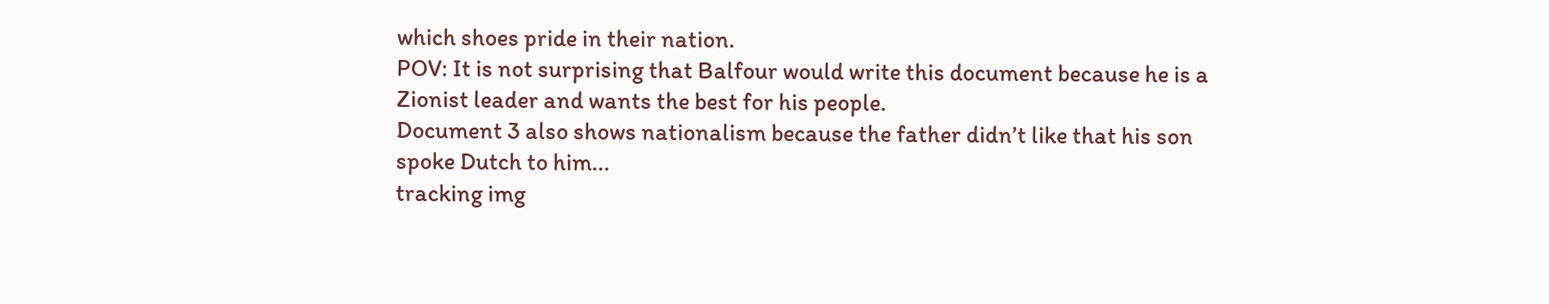which shoes pride in their nation.
POV: It is not surprising that Balfour would write this document because he is a Zionist leader and wants the best for his people.
Document 3 also shows nationalism because the father didn’t like that his son spoke Dutch to him...
tracking img